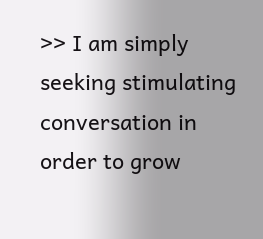>> I am simply seeking stimulating conversation in order to grow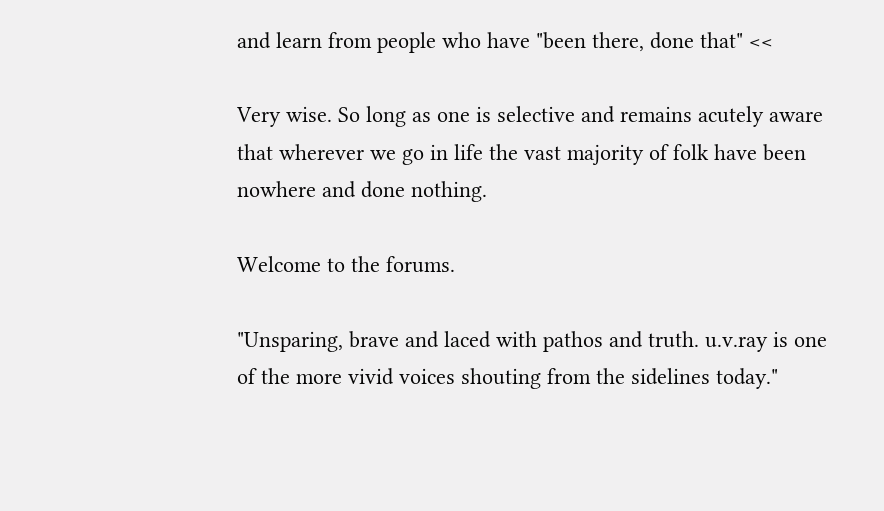and learn from people who have "been there, done that" <<

Very wise. So long as one is selective and remains acutely aware that wherever we go in life the vast majority of folk have been nowhere and done nothing.

Welcome to the forums.

"Unsparing, brave and laced with pathos and truth. u.v.ray is one of the more vivid voices shouting from the sidelines today."